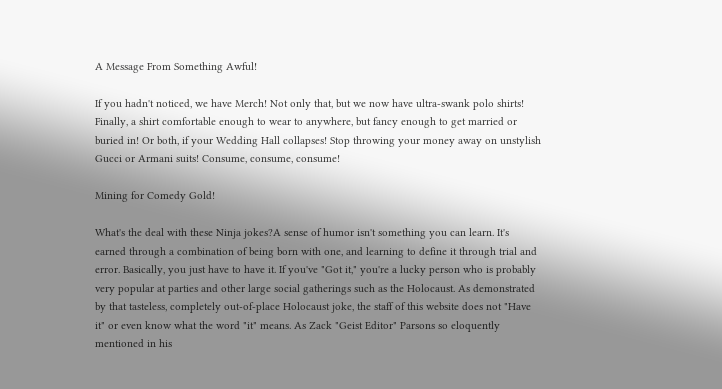A Message From Something Awful!

If you hadn't noticed, we have Merch! Not only that, but we now have ultra-swank polo shirts! Finally, a shirt comfortable enough to wear to anywhere, but fancy enough to get married or buried in! Or both, if your Wedding Hall collapses! Stop throwing your money away on unstylish Gucci or Armani suits! Consume, consume, consume!

Mining for Comedy Gold!

What's the deal with these Ninja jokes?A sense of humor isn't something you can learn. It's earned through a combination of being born with one, and learning to define it through trial and error. Basically, you just have to have it. If you've "Got it," you're a lucky person who is probably very popular at parties and other large social gatherings such as the Holocaust. As demonstrated by that tasteless, completely out-of-place Holocaust joke, the staff of this website does not "Have it" or even know what the word "it" means. As Zack "Geist Editor" Parsons so eloquently mentioned in his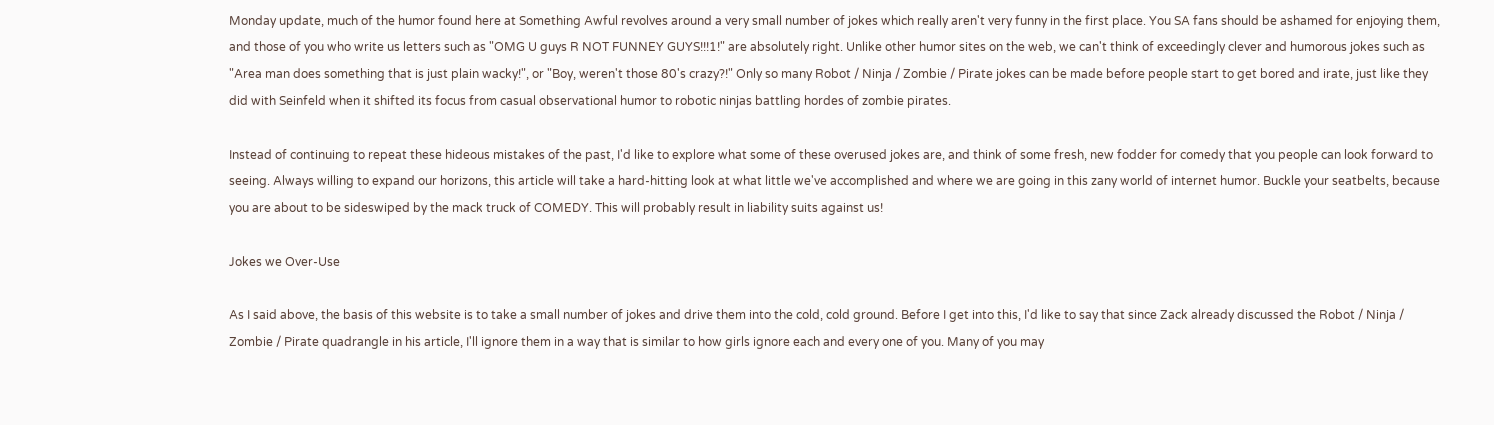Monday update, much of the humor found here at Something Awful revolves around a very small number of jokes which really aren't very funny in the first place. You SA fans should be ashamed for enjoying them, and those of you who write us letters such as "OMG U guys R NOT FUNNEY GUYS!!!1!" are absolutely right. Unlike other humor sites on the web, we can't think of exceedingly clever and humorous jokes such as "Area man does something that is just plain wacky!", or "Boy, weren't those 80's crazy?!" Only so many Robot / Ninja / Zombie / Pirate jokes can be made before people start to get bored and irate, just like they did with Seinfeld when it shifted its focus from casual observational humor to robotic ninjas battling hordes of zombie pirates.

Instead of continuing to repeat these hideous mistakes of the past, I'd like to explore what some of these overused jokes are, and think of some fresh, new fodder for comedy that you people can look forward to seeing. Always willing to expand our horizons, this article will take a hard-hitting look at what little we've accomplished and where we are going in this zany world of internet humor. Buckle your seatbelts, because you are about to be sideswiped by the mack truck of COMEDY. This will probably result in liability suits against us!

Jokes we Over-Use

As I said above, the basis of this website is to take a small number of jokes and drive them into the cold, cold ground. Before I get into this, I'd like to say that since Zack already discussed the Robot / Ninja / Zombie / Pirate quadrangle in his article, I'll ignore them in a way that is similar to how girls ignore each and every one of you. Many of you may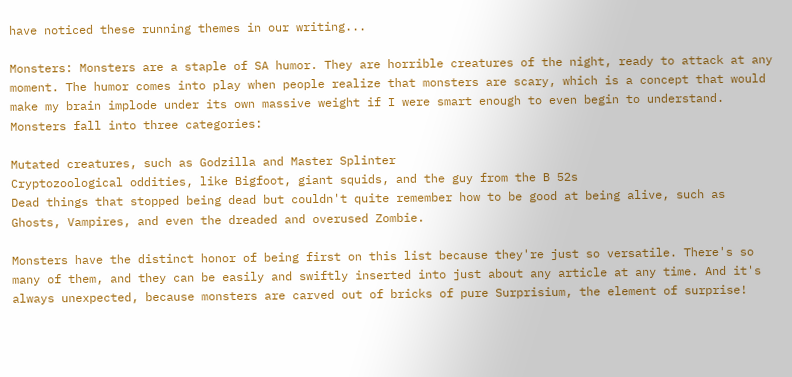have noticed these running themes in our writing...

Monsters: Monsters are a staple of SA humor. They are horrible creatures of the night, ready to attack at any moment. The humor comes into play when people realize that monsters are scary, which is a concept that would make my brain implode under its own massive weight if I were smart enough to even begin to understand. Monsters fall into three categories:

Mutated creatures, such as Godzilla and Master Splinter
Cryptozoological oddities, like Bigfoot, giant squids, and the guy from the B 52s
Dead things that stopped being dead but couldn't quite remember how to be good at being alive, such as Ghosts, Vampires, and even the dreaded and overused Zombie.

Monsters have the distinct honor of being first on this list because they're just so versatile. There's so many of them, and they can be easily and swiftly inserted into just about any article at any time. And it's always unexpected, because monsters are carved out of bricks of pure Surprisium, the element of surprise!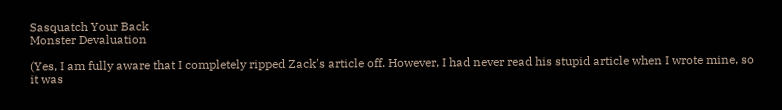Sasquatch Your Back
Monster Devaluation

(Yes, I am fully aware that I completely ripped Zack's article off. However, I had never read his stupid article when I wrote mine, so it was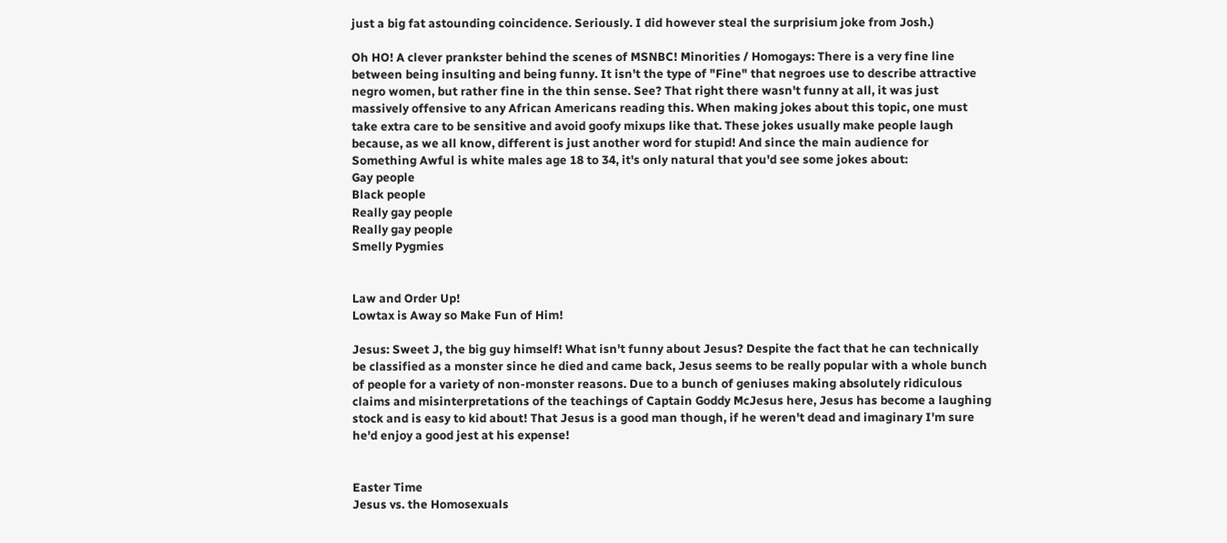just a big fat astounding coincidence. Seriously. I did however steal the surprisium joke from Josh.)

Oh HO! A clever prankster behind the scenes of MSNBC! Minorities / Homogays: There is a very fine line between being insulting and being funny. It isn't the type of "Fine" that negroes use to describe attractive negro women, but rather fine in the thin sense. See? That right there wasn't funny at all, it was just massively offensive to any African Americans reading this. When making jokes about this topic, one must take extra care to be sensitive and avoid goofy mixups like that. These jokes usually make people laugh because, as we all know, different is just another word for stupid! And since the main audience for Something Awful is white males age 18 to 34, it's only natural that you'd see some jokes about:
Gay people
Black people
Really gay people
Really gay people
Smelly Pygmies


Law and Order Up!
Lowtax is Away so Make Fun of Him!

Jesus: Sweet J, the big guy himself! What isn't funny about Jesus? Despite the fact that he can technically be classified as a monster since he died and came back, Jesus seems to be really popular with a whole bunch of people for a variety of non-monster reasons. Due to a bunch of geniuses making absolutely ridiculous claims and misinterpretations of the teachings of Captain Goddy McJesus here, Jesus has become a laughing stock and is easy to kid about! That Jesus is a good man though, if he weren't dead and imaginary I'm sure he'd enjoy a good jest at his expense!


Easter Time
Jesus vs. the Homosexuals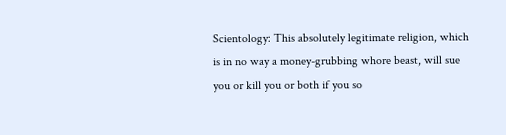Scientology: This absolutely legitimate religion, which is in no way a money-grubbing whore beast, will sue you or kill you or both if you so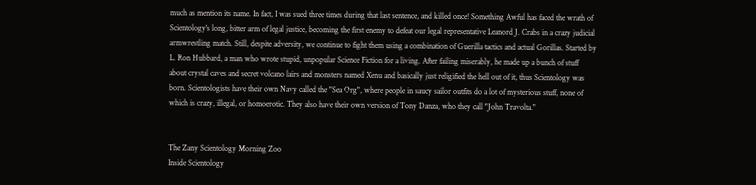much as mention its name. In fact, I was sued three times during that last sentence, and killed once! Something Awful has faced the wrath of Scientology's long, bitter arm of legal justice, becoming the first enemy to defeat our legal representative Leanord J. Crabs in a crazy judicial armwrestling match. Still, despite adversity, we continue to fight them using a combination of Guerilla tactics and actual Gorillas. Started by L. Ron Hubbard, a man who wrote stupid, unpopular Science Fiction for a living. After failing miserably, he made up a bunch of stuff about crystal caves and secret volcano lairs and monsters named Xenu and basically just religified the hell out of it, thus Scientology was born. Scientologists have their own Navy called the "Sea Org", where people in saucy sailor outfits do a lot of mysterious stuff, none of which is crazy, illegal, or homoerotic. They also have their own version of Tony Danza, who they call "John Travolta."


The Zany Scientology Morning Zoo
Inside Scientology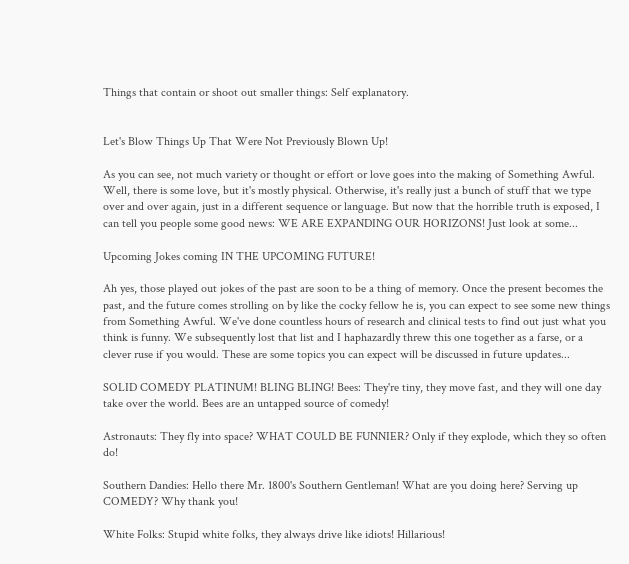Things that contain or shoot out smaller things: Self explanatory.


Let's Blow Things Up That Were Not Previously Blown Up!

As you can see, not much variety or thought or effort or love goes into the making of Something Awful. Well, there is some love, but it's mostly physical. Otherwise, it's really just a bunch of stuff that we type over and over again, just in a different sequence or language. But now that the horrible truth is exposed, I can tell you people some good news: WE ARE EXPANDING OUR HORIZONS! Just look at some...

Upcoming Jokes coming IN THE UPCOMING FUTURE!

Ah yes, those played out jokes of the past are soon to be a thing of memory. Once the present becomes the past, and the future comes strolling on by like the cocky fellow he is, you can expect to see some new things from Something Awful. We've done countless hours of research and clinical tests to find out just what you think is funny. We subsequently lost that list and I haphazardly threw this one together as a farse, or a clever ruse if you would. These are some topics you can expect will be discussed in future updates...

SOLID COMEDY PLATINUM! BLING BLING! Bees: They're tiny, they move fast, and they will one day take over the world. Bees are an untapped source of comedy!

Astronauts: They fly into space? WHAT COULD BE FUNNIER? Only if they explode, which they so often do!

Southern Dandies: Hello there Mr. 1800's Southern Gentleman! What are you doing here? Serving up COMEDY? Why thank you!

White Folks: Stupid white folks, they always drive like idiots! Hillarious!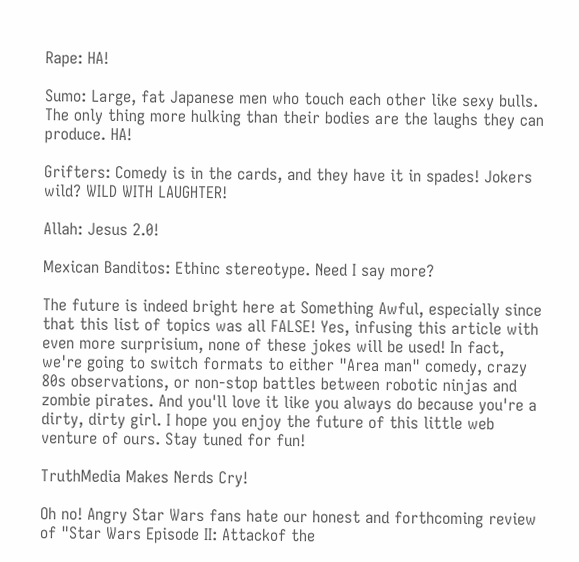Rape: HA!

Sumo: Large, fat Japanese men who touch each other like sexy bulls. The only thing more hulking than their bodies are the laughs they can produce. HA!

Grifters: Comedy is in the cards, and they have it in spades! Jokers wild? WILD WITH LAUGHTER!

Allah: Jesus 2.0!

Mexican Banditos: Ethinc stereotype. Need I say more?

The future is indeed bright here at Something Awful, especially since that this list of topics was all FALSE! Yes, infusing this article with even more surprisium, none of these jokes will be used! In fact, we're going to switch formats to either "Area man" comedy, crazy 80s observations, or non-stop battles between robotic ninjas and zombie pirates. And you'll love it like you always do because you're a dirty, dirty girl. I hope you enjoy the future of this little web venture of ours. Stay tuned for fun!

TruthMedia Makes Nerds Cry!

Oh no! Angry Star Wars fans hate our honest and forthcoming review of "Star Wars Episode II: Attackof the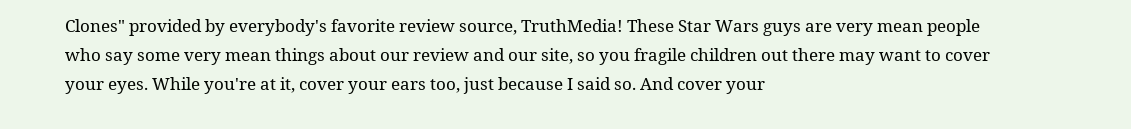Clones" provided by everybody's favorite review source, TruthMedia! These Star Wars guys are very mean people who say some very mean things about our review and our site, so you fragile children out there may want to cover your eyes. While you're at it, cover your ears too, just because I said so. And cover your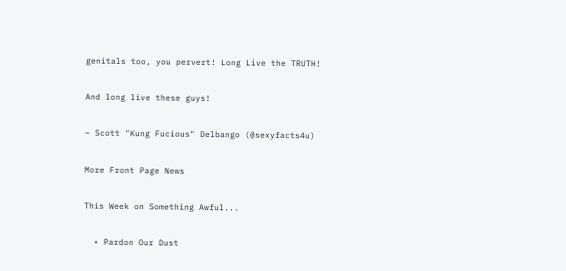genitals too, you pervert! Long Live the TRUTH!

And long live these guys!

– Scott "Kung Fucious" Delbango (@sexyfacts4u)

More Front Page News

This Week on Something Awful...

  • Pardon Our Dust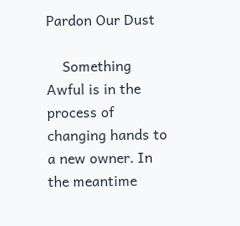Pardon Our Dust

    Something Awful is in the process of changing hands to a new owner. In the meantime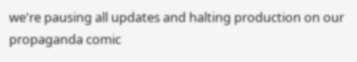we're pausing all updates and halting production on our propaganda comic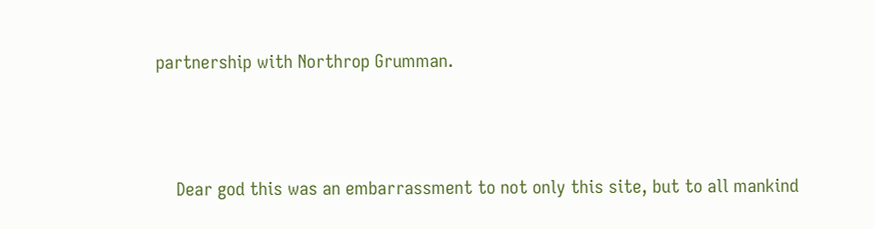partnership with Northrop Grumman.



    Dear god this was an embarrassment to not only this site, but to all mankind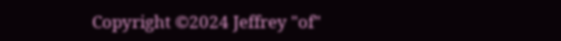Copyright ©2024 Jeffrey "of"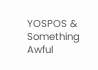YOSPOS & Something Awful